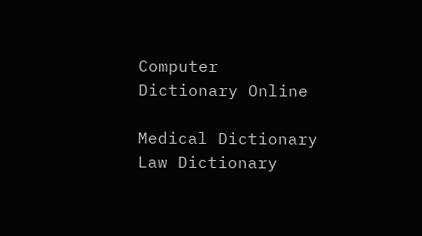Computer Dictionary Online

Medical Dictionary   Law Dictionary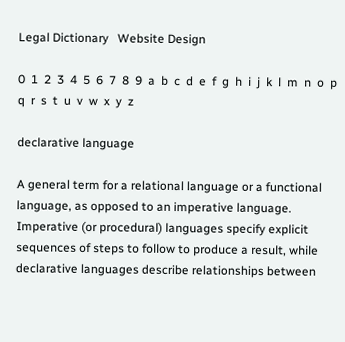Legal Dictionary   Website Design

0  1  2  3  4  5  6  7  8  9  a  b  c  d  e  f  g  h  i  j  k  l  m  n  o  p  q  r  s  t  u  v  w  x  y  z

declarative language

A general term for a relational language or a functional language, as opposed to an imperative language. Imperative (or procedural) languages specify explicit sequences of steps to follow to produce a result, while declarative languages describe relationships between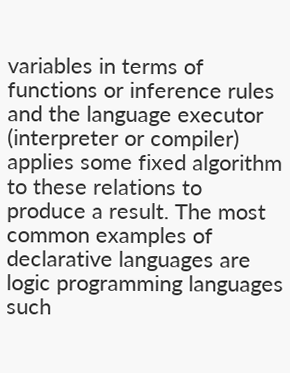variables in terms of functions or inference rules and the language executor (interpreter or compiler) applies some fixed algorithm to these relations to produce a result. The most common examples of declarative languages are logic programming languages such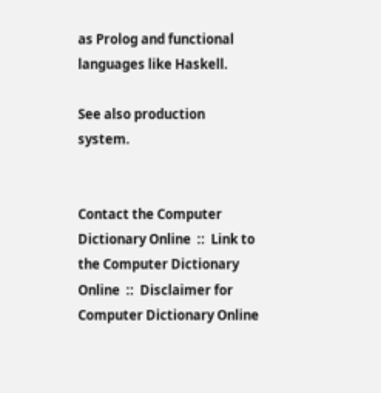as Prolog and functional languages like Haskell.

See also production system.


Contact the Computer Dictionary Online  ::  Link to the Computer Dictionary Online  ::  Disclaimer for Computer Dictionary Online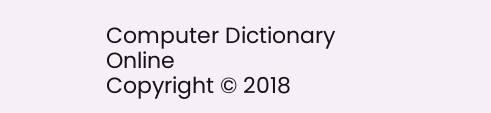Computer Dictionary Online
Copyright © 2018